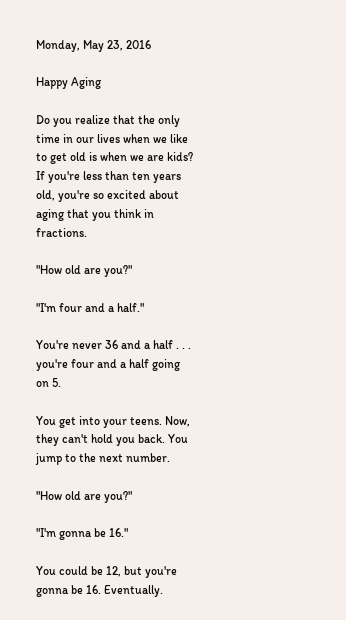Monday, May 23, 2016

Happy Aging

Do you realize that the only time in our lives when we like to get old is when we are kids? If you're less than ten years old, you're so excited about aging that you think in fractions.

"How old are you?"

"I'm four and a half."

You're never 36 and a half . . . you're four and a half going on 5.

You get into your teens. Now, they can't hold you back. You jump to the next number.

"How old are you?"

"I'm gonna be 16."

You could be 12, but you're gonna be 16. Eventually.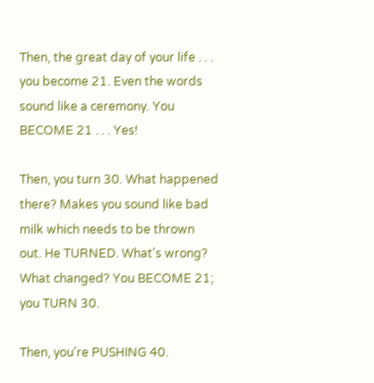Then, the great day of your life . . . you become 21. Even the words sound like a ceremony. You BECOME 21 . . . Yes!

Then, you turn 30. What happened there? Makes you sound like bad milk which needs to be thrown out. He TURNED. What's wrong? What changed? You BECOME 21; you TURN 30.

Then, you're PUSHING 40.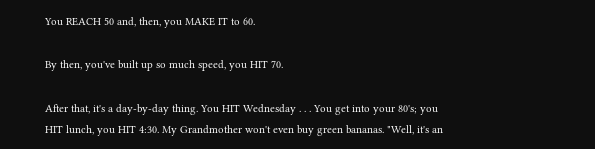You REACH 50 and, then, you MAKE IT to 60.

By then, you've built up so much speed, you HIT 70.

After that, it's a day-by-day thing. You HIT Wednesday . . . You get into your 80's; you HIT lunch, you HIT 4:30. My Grandmother won't even buy green bananas. "Well, it's an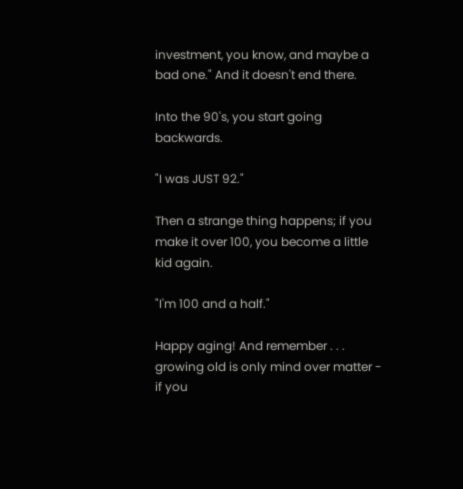investment, you know, and maybe a bad one." And it doesn't end there.

Into the 90's, you start going backwards.

"I was JUST 92."

Then a strange thing happens; if you make it over 100, you become a little kid again.

"I'm 100 and a half."

Happy aging! And remember . . . growing old is only mind over matter - if you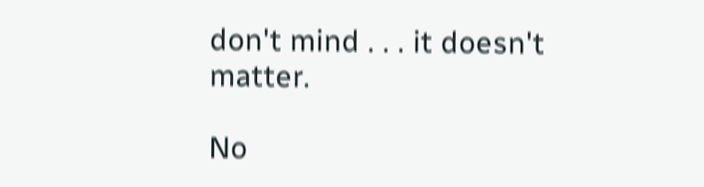don't mind . . . it doesn't matter.

No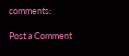comments:

Post a Comment